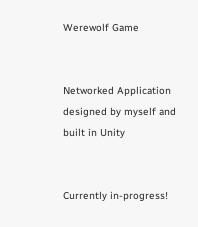Werewolf Game


Networked Application designed by myself and built in Unity


Currently in-progress!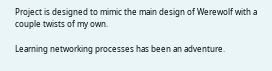Project is designed to mimic the main design of Werewolf with a couple twists of my own.

Learning networking processes has been an adventure.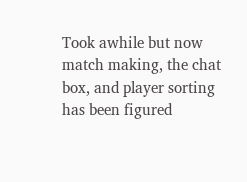Took awhile but now match making, the chat box, and player sorting has been figured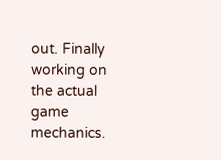out. Finally working on the actual game mechanics.